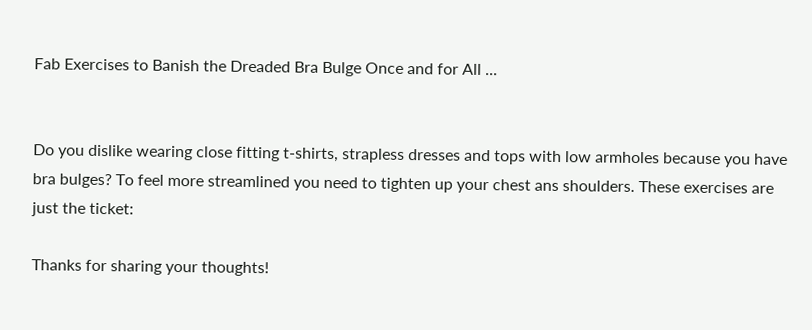Fab Exercises to Banish the Dreaded Bra Bulge Once and for All ...


Do you dislike wearing close fitting t-shirts, strapless dresses and tops with low armholes because you have bra bulges? To feel more streamlined you need to tighten up your chest ans shoulders. These exercises are just the ticket:

Thanks for sharing your thoughts!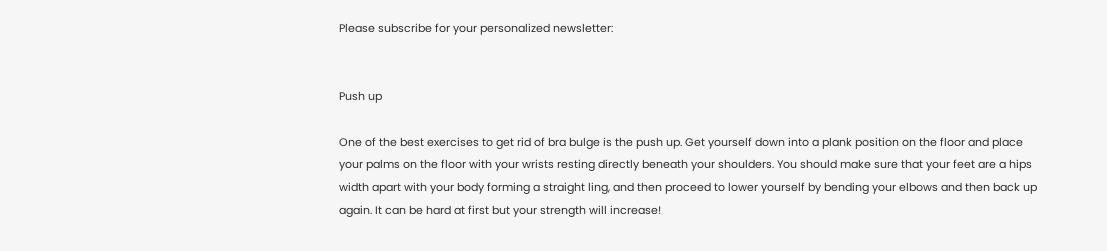Please subscribe for your personalized newsletter:


Push up

One of the best exercises to get rid of bra bulge is the push up. Get yourself down into a plank position on the floor and place your palms on the floor with your wrists resting directly beneath your shoulders. You should make sure that your feet are a hips width apart with your body forming a straight ling, and then proceed to lower yourself by bending your elbows and then back up again. It can be hard at first but your strength will increase!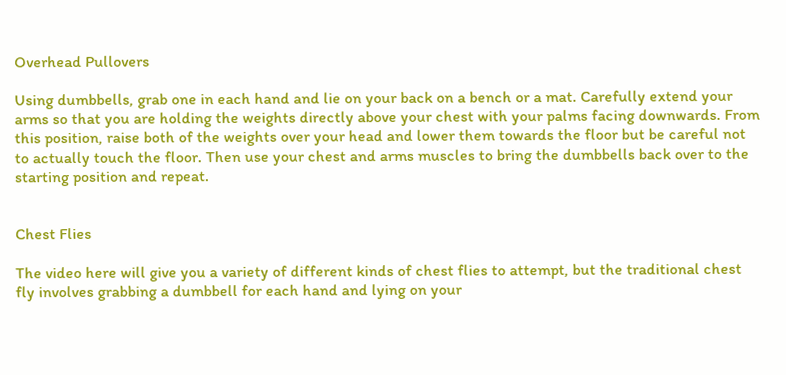Overhead Pullovers

Using dumbbells, grab one in each hand and lie on your back on a bench or a mat. Carefully extend your arms so that you are holding the weights directly above your chest with your palms facing downwards. From this position, raise both of the weights over your head and lower them towards the floor but be careful not to actually touch the floor. Then use your chest and arms muscles to bring the dumbbells back over to the starting position and repeat.


Chest Flies

The video here will give you a variety of different kinds of chest flies to attempt, but the traditional chest fly involves grabbing a dumbbell for each hand and lying on your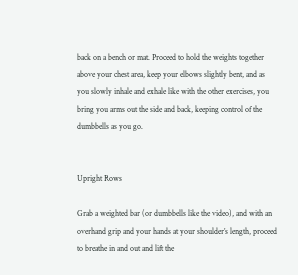back on a bench or mat. Proceed to hold the weights together above your chest area, keep your elbows slightly bent, and as you slowly inhale and exhale like with the other exercises, you bring you arms out the side and back, keeping control of the dumbbells as you go.


Upright Rows

Grab a weighted bar (or dumbbells like the video), and with an overhand grip and your hands at your shoulder’s length, proceed to breathe in and out and lift the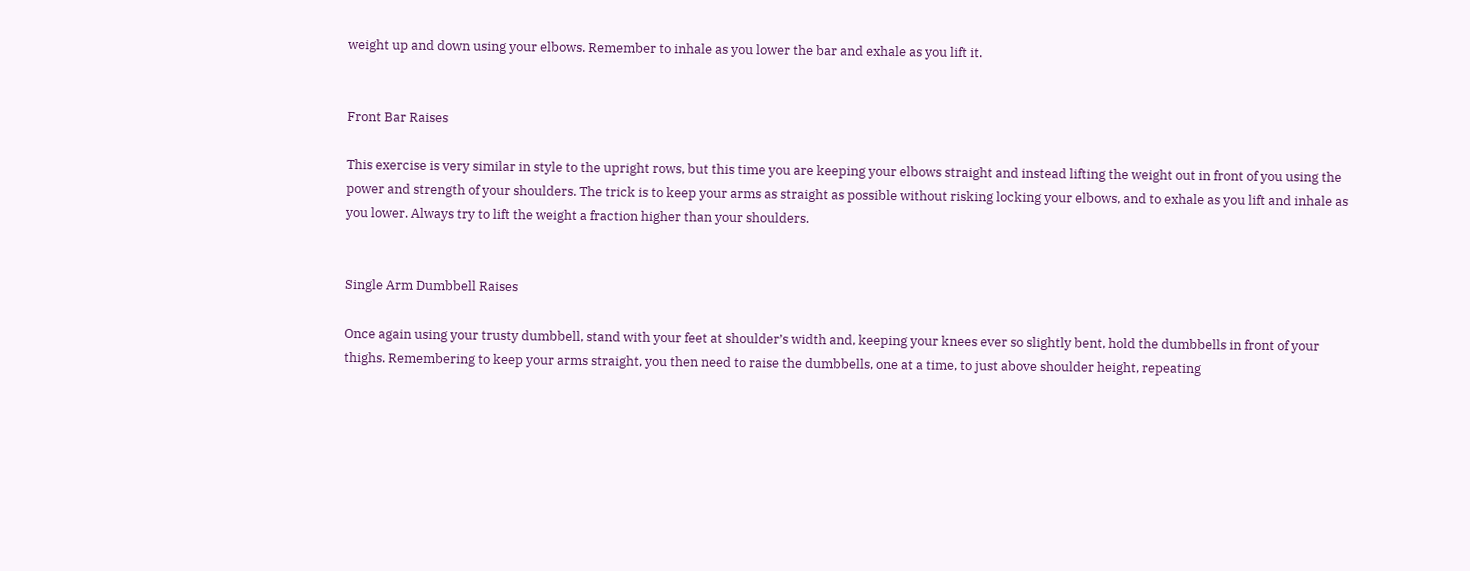weight up and down using your elbows. Remember to inhale as you lower the bar and exhale as you lift it.


Front Bar Raises

This exercise is very similar in style to the upright rows, but this time you are keeping your elbows straight and instead lifting the weight out in front of you using the power and strength of your shoulders. The trick is to keep your arms as straight as possible without risking locking your elbows, and to exhale as you lift and inhale as you lower. Always try to lift the weight a fraction higher than your shoulders.


Single Arm Dumbbell Raises

Once again using your trusty dumbbell, stand with your feet at shoulder’s width and, keeping your knees ever so slightly bent, hold the dumbbells in front of your thighs. Remembering to keep your arms straight, you then need to raise the dumbbells, one at a time, to just above shoulder height, repeating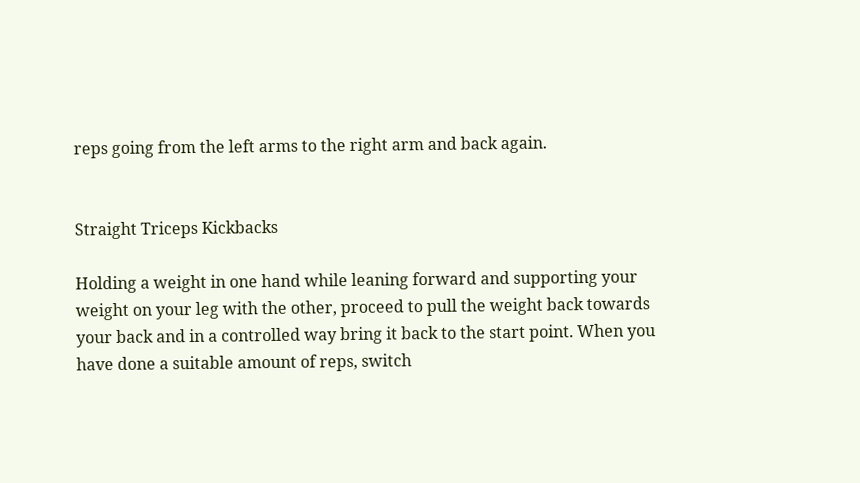reps going from the left arms to the right arm and back again.


Straight Triceps Kickbacks

Holding a weight in one hand while leaning forward and supporting your weight on your leg with the other, proceed to pull the weight back towards your back and in a controlled way bring it back to the start point. When you have done a suitable amount of reps, switch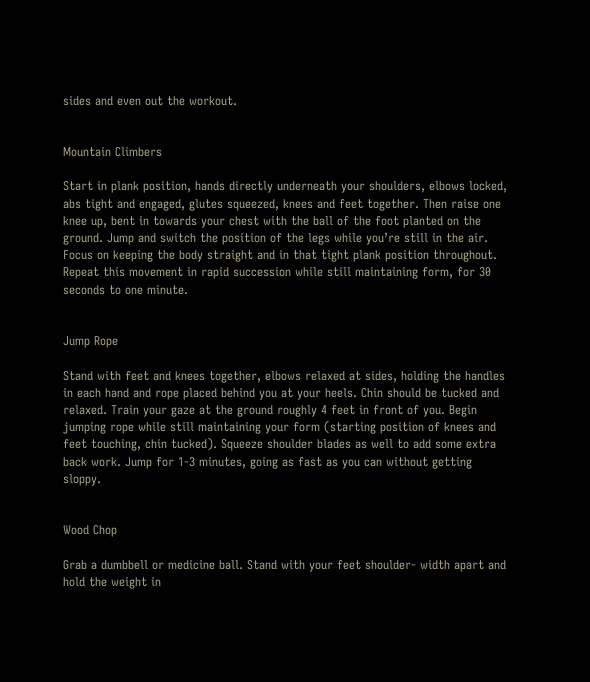sides and even out the workout.


Mountain Climbers

Start in plank position, hands directly underneath your shoulders, elbows locked, abs tight and engaged, glutes squeezed, knees and feet together. Then raise one knee up, bent in towards your chest with the ball of the foot planted on the ground. Jump and switch the position of the legs while you’re still in the air. Focus on keeping the body straight and in that tight plank position throughout. Repeat this movement in rapid succession while still maintaining form, for 30 seconds to one minute.


Jump Rope

Stand with feet and knees together, elbows relaxed at sides, holding the handles in each hand and rope placed behind you at your heels. Chin should be tucked and relaxed. Train your gaze at the ground roughly 4 feet in front of you. Begin jumping rope while still maintaining your form (starting position of knees and feet touching, chin tucked). Squeeze shoulder blades as well to add some extra back work. Jump for 1-3 minutes, going as fast as you can without getting sloppy.


Wood Chop

Grab a dumbbell or medicine ball. Stand with your feet shoulder- width apart and hold the weight in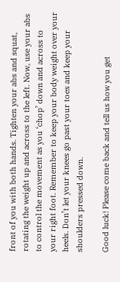front of you with both hands. Tighten your abs and squat, rotating the weight up and across to the left. Now, use your abs to control the movement as you ‘chop’ down and across to your right foot. Remember to keep your body weight over your heels. Don’t let your knees go past your toes and keep your shoulders pressed down.

Good luck! Please come back and tell us how you get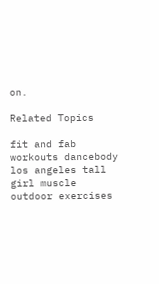on.

Related Topics

fit and fab workouts dancebody los angeles tall girl muscle outdoor exercises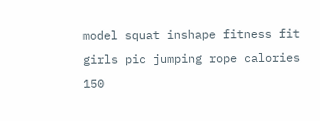model squat inshape fitness fit girls pic jumping rope calories 150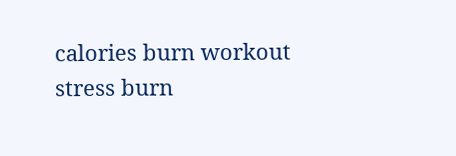calories burn workout stress burn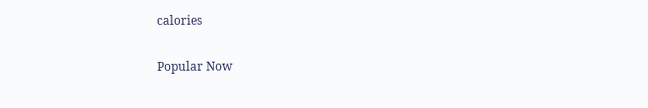calories

Popular Now